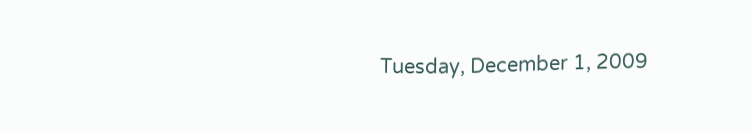Tuesday, December 1, 2009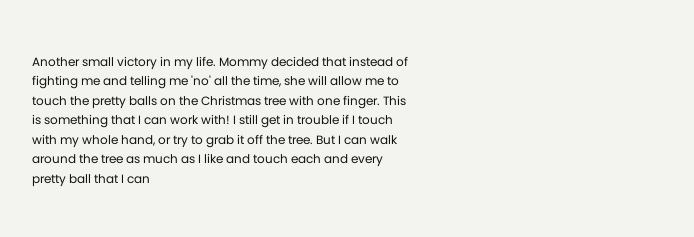Another small victory in my life. Mommy decided that instead of fighting me and telling me 'no' all the time, she will allow me to touch the pretty balls on the Christmas tree with one finger. This is something that I can work with! I still get in trouble if I touch with my whole hand, or try to grab it off the tree. But I can walk around the tree as much as I like and touch each and every pretty ball that I can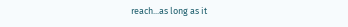reach...as long as it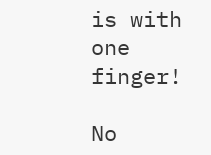is with one finger!

No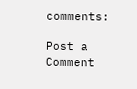comments:

Post a Comment